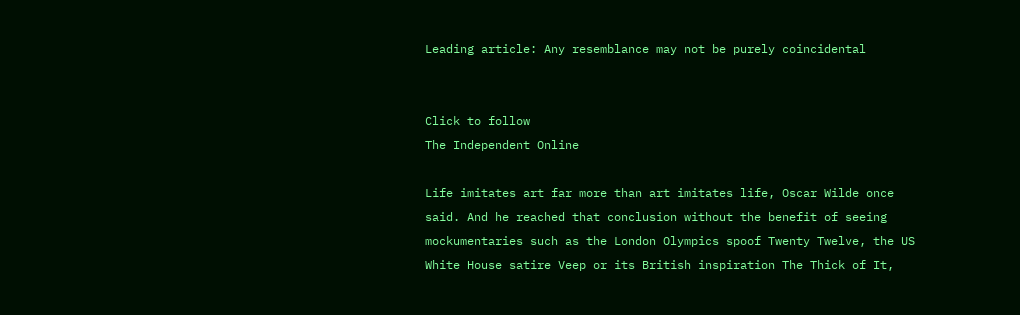Leading article: Any resemblance may not be purely coincidental


Click to follow
The Independent Online

Life imitates art far more than art imitates life, Oscar Wilde once said. And he reached that conclusion without the benefit of seeing mockumentaries such as the London Olympics spoof Twenty Twelve, the US White House satire Veep or its British inspiration The Thick of It,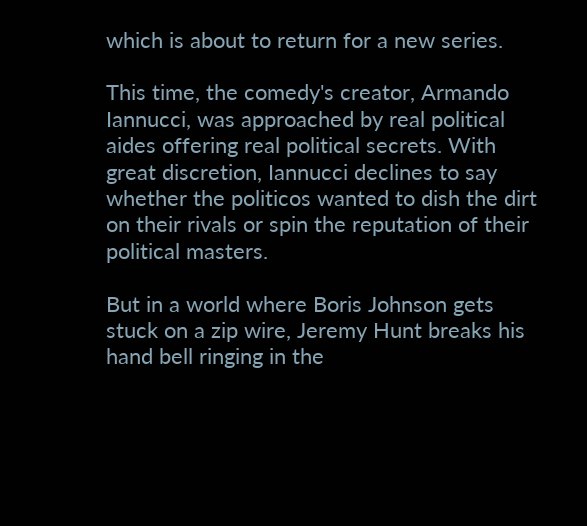which is about to return for a new series.

This time, the comedy's creator, Armando Iannucci, was approached by real political aides offering real political secrets. With great discretion, Iannucci declines to say whether the politicos wanted to dish the dirt on their rivals or spin the reputation of their political masters.

But in a world where Boris Johnson gets stuck on a zip wire, Jeremy Hunt breaks his hand bell ringing in the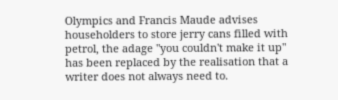Olympics and Francis Maude advises householders to store jerry cans filled with petrol, the adage "you couldn't make it up" has been replaced by the realisation that a writer does not always need to.